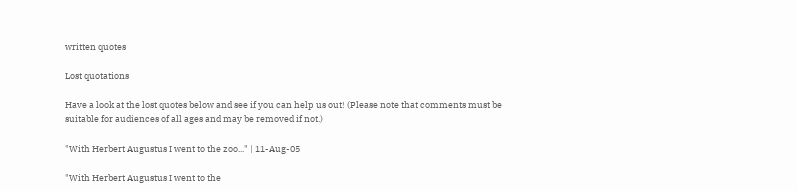written quotes

Lost quotations

Have a look at the lost quotes below and see if you can help us out! (Please note that comments must be suitable for audiences of all ages and may be removed if not.)

"With Herbert Augustus I went to the zoo..." | 11-Aug-05

"With Herbert Augustus I went to the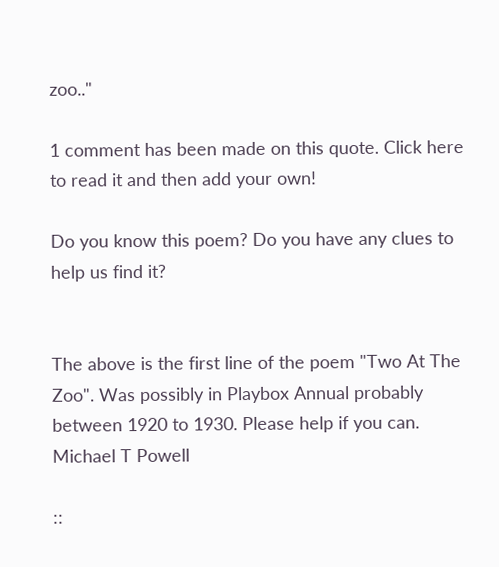zoo.."

1 comment has been made on this quote. Click here to read it and then add your own!

Do you know this poem? Do you have any clues to help us find it?


The above is the first line of the poem "Two At The Zoo". Was possibly in Playbox Annual probably between 1920 to 1930. Please help if you can.
Michael T Powell

::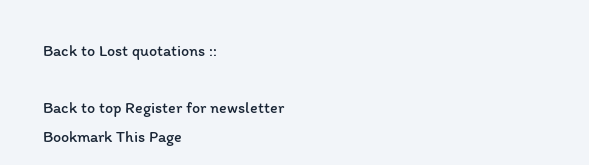Back to Lost quotations ::

Back to top Register for newsletter
Bookmark This Page